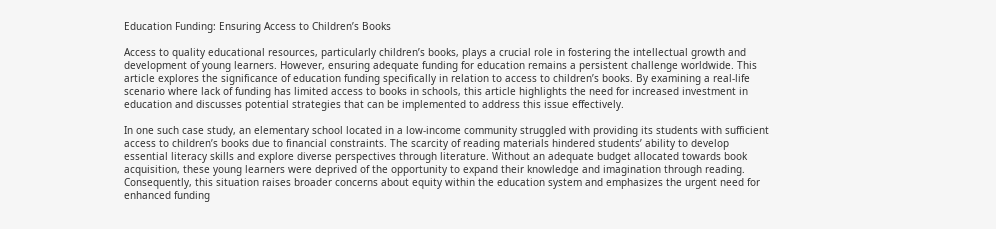Education Funding: Ensuring Access to Children’s Books

Access to quality educational resources, particularly children’s books, plays a crucial role in fostering the intellectual growth and development of young learners. However, ensuring adequate funding for education remains a persistent challenge worldwide. This article explores the significance of education funding specifically in relation to access to children’s books. By examining a real-life scenario where lack of funding has limited access to books in schools, this article highlights the need for increased investment in education and discusses potential strategies that can be implemented to address this issue effectively.

In one such case study, an elementary school located in a low-income community struggled with providing its students with sufficient access to children’s books due to financial constraints. The scarcity of reading materials hindered students’ ability to develop essential literacy skills and explore diverse perspectives through literature. Without an adequate budget allocated towards book acquisition, these young learners were deprived of the opportunity to expand their knowledge and imagination through reading. Consequently, this situation raises broader concerns about equity within the education system and emphasizes the urgent need for enhanced funding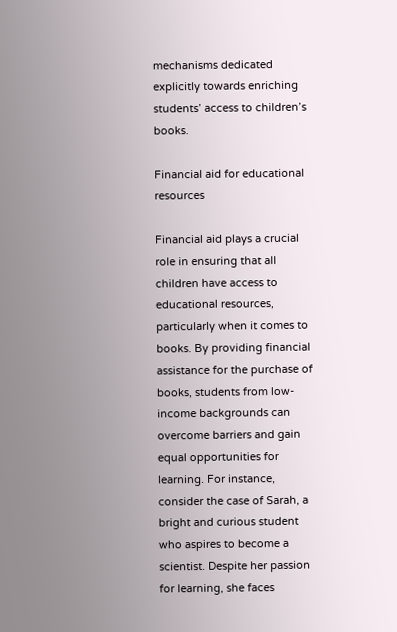mechanisms dedicated explicitly towards enriching students’ access to children’s books.

Financial aid for educational resources

Financial aid plays a crucial role in ensuring that all children have access to educational resources, particularly when it comes to books. By providing financial assistance for the purchase of books, students from low-income backgrounds can overcome barriers and gain equal opportunities for learning. For instance, consider the case of Sarah, a bright and curious student who aspires to become a scientist. Despite her passion for learning, she faces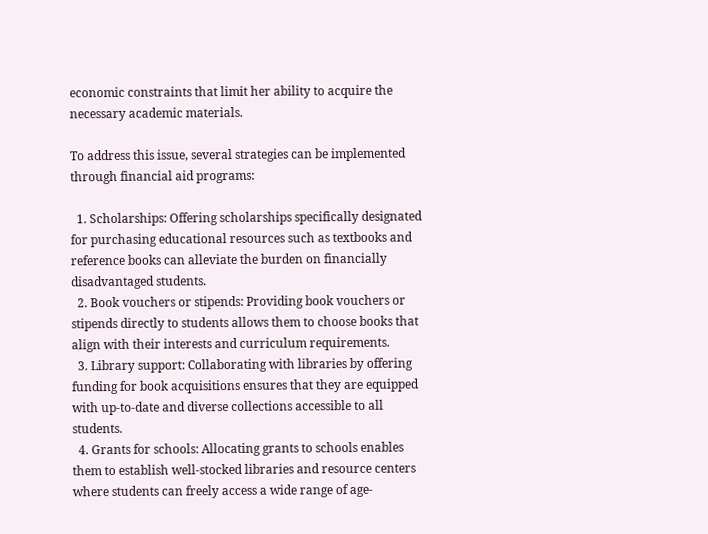economic constraints that limit her ability to acquire the necessary academic materials.

To address this issue, several strategies can be implemented through financial aid programs:

  1. Scholarships: Offering scholarships specifically designated for purchasing educational resources such as textbooks and reference books can alleviate the burden on financially disadvantaged students.
  2. Book vouchers or stipends: Providing book vouchers or stipends directly to students allows them to choose books that align with their interests and curriculum requirements.
  3. Library support: Collaborating with libraries by offering funding for book acquisitions ensures that they are equipped with up-to-date and diverse collections accessible to all students.
  4. Grants for schools: Allocating grants to schools enables them to establish well-stocked libraries and resource centers where students can freely access a wide range of age-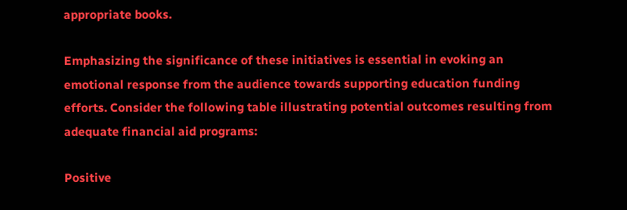appropriate books.

Emphasizing the significance of these initiatives is essential in evoking an emotional response from the audience towards supporting education funding efforts. Consider the following table illustrating potential outcomes resulting from adequate financial aid programs:

Positive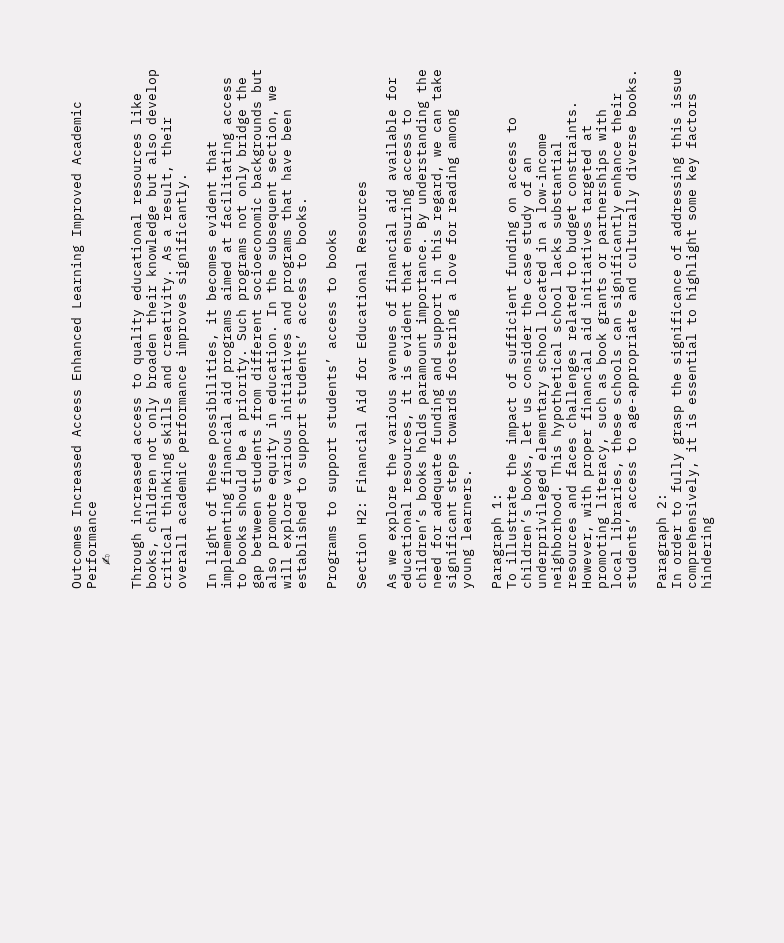Outcomes Increased Access Enhanced Learning Improved Academic Performance
   ✍

Through increased access to quality educational resources like books, children not only broaden their knowledge but also develop critical thinking skills and creativity. As a result, their overall academic performance improves significantly.

In light of these possibilities, it becomes evident that implementing financial aid programs aimed at facilitating access to books should be a priority. Such programs not only bridge the gap between students from different socioeconomic backgrounds but also promote equity in education. In the subsequent section, we will explore various initiatives and programs that have been established to support students’ access to books.

Programs to support students’ access to books

Section H2: Financial Aid for Educational Resources

As we explore the various avenues of financial aid available for educational resources, it is evident that ensuring access to children’s books holds paramount importance. By understanding the need for adequate funding and support in this regard, we can take significant steps towards fostering a love for reading among young learners.

Paragraph 1:
To illustrate the impact of sufficient funding on access to children’s books, let us consider the case study of an underprivileged elementary school located in a low-income neighborhood. This hypothetical school lacks substantial resources and faces challenges related to budget constraints. However, with proper financial aid initiatives targeted at promoting literacy, such as book grants or partnerships with local libraries, these schools can significantly enhance their students’ access to age-appropriate and culturally diverse books.

Paragraph 2:
In order to fully grasp the significance of addressing this issue comprehensively, it is essential to highlight some key factors hindering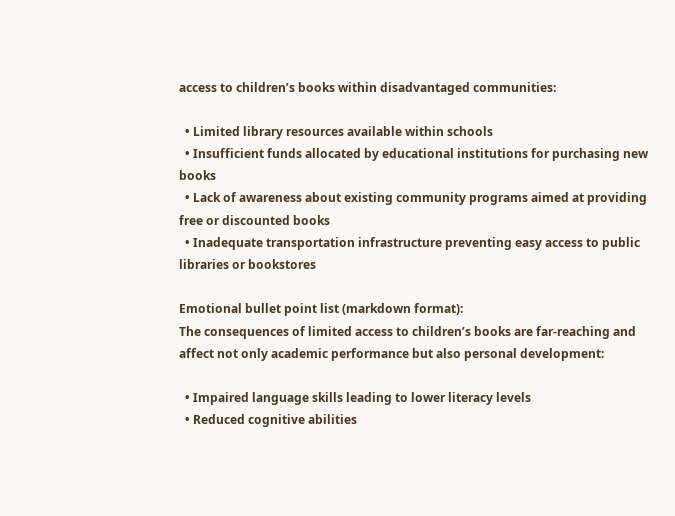access to children’s books within disadvantaged communities:

  • Limited library resources available within schools
  • Insufficient funds allocated by educational institutions for purchasing new books
  • Lack of awareness about existing community programs aimed at providing free or discounted books
  • Inadequate transportation infrastructure preventing easy access to public libraries or bookstores

Emotional bullet point list (markdown format):
The consequences of limited access to children’s books are far-reaching and affect not only academic performance but also personal development:

  • Impaired language skills leading to lower literacy levels
  • Reduced cognitive abilities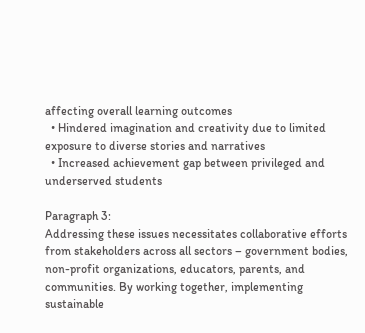affecting overall learning outcomes
  • Hindered imagination and creativity due to limited exposure to diverse stories and narratives
  • Increased achievement gap between privileged and underserved students

Paragraph 3:
Addressing these issues necessitates collaborative efforts from stakeholders across all sectors – government bodies, non-profit organizations, educators, parents, and communities. By working together, implementing sustainable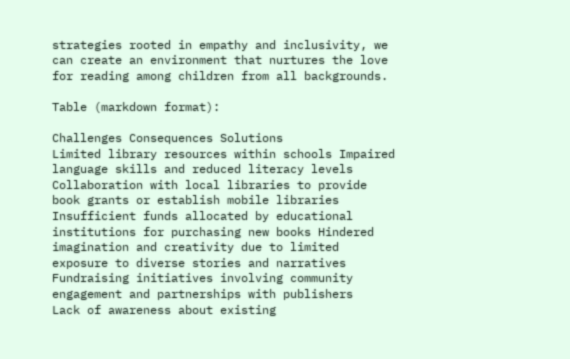strategies rooted in empathy and inclusivity, we can create an environment that nurtures the love for reading among children from all backgrounds.

Table (markdown format):

Challenges Consequences Solutions
Limited library resources within schools Impaired language skills and reduced literacy levels Collaboration with local libraries to provide book grants or establish mobile libraries
Insufficient funds allocated by educational institutions for purchasing new books Hindered imagination and creativity due to limited exposure to diverse stories and narratives Fundraising initiatives involving community engagement and partnerships with publishers
Lack of awareness about existing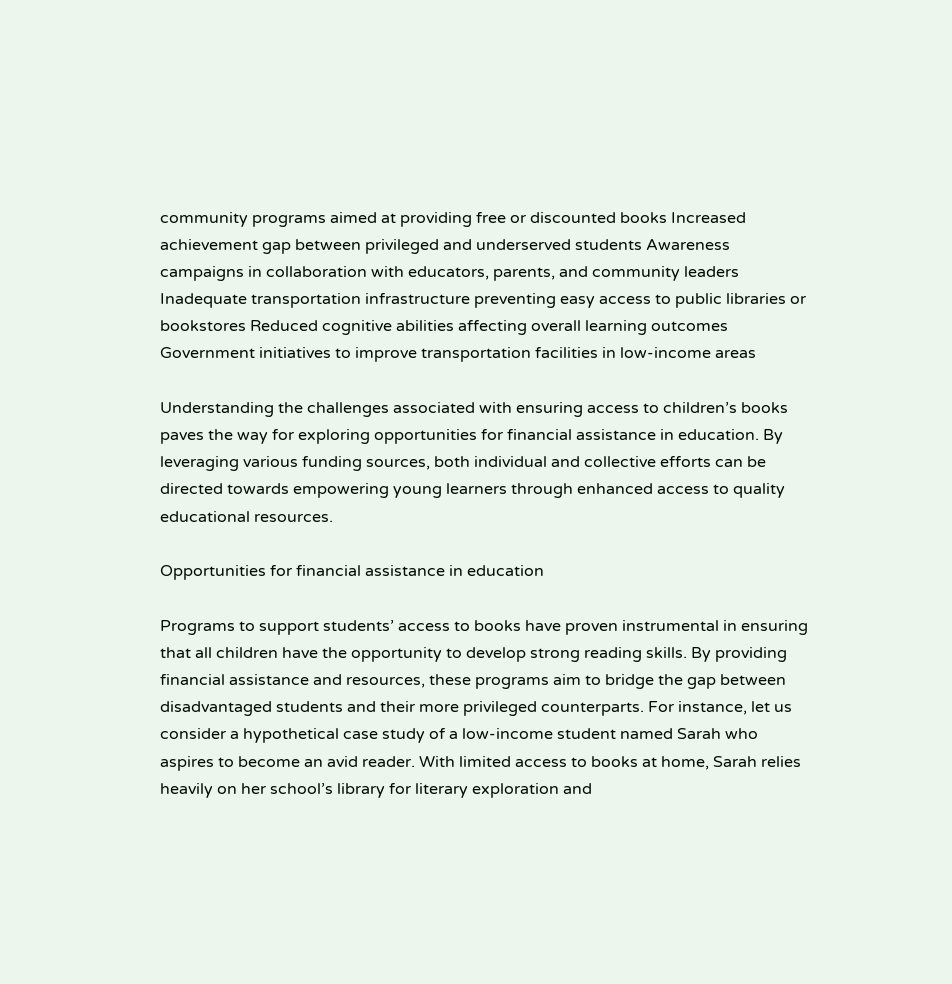community programs aimed at providing free or discounted books Increased achievement gap between privileged and underserved students Awareness campaigns in collaboration with educators, parents, and community leaders
Inadequate transportation infrastructure preventing easy access to public libraries or bookstores Reduced cognitive abilities affecting overall learning outcomes Government initiatives to improve transportation facilities in low-income areas

Understanding the challenges associated with ensuring access to children’s books paves the way for exploring opportunities for financial assistance in education. By leveraging various funding sources, both individual and collective efforts can be directed towards empowering young learners through enhanced access to quality educational resources.

Opportunities for financial assistance in education

Programs to support students’ access to books have proven instrumental in ensuring that all children have the opportunity to develop strong reading skills. By providing financial assistance and resources, these programs aim to bridge the gap between disadvantaged students and their more privileged counterparts. For instance, let us consider a hypothetical case study of a low-income student named Sarah who aspires to become an avid reader. With limited access to books at home, Sarah relies heavily on her school’s library for literary exploration and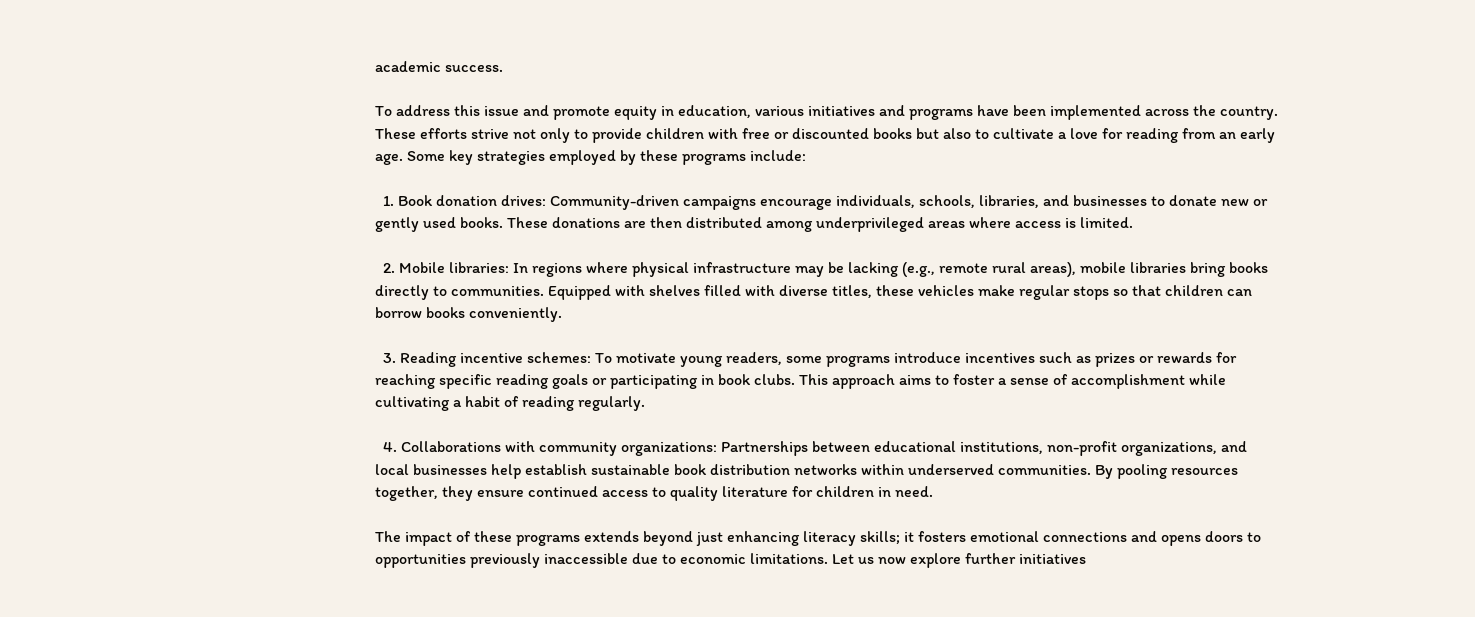academic success.

To address this issue and promote equity in education, various initiatives and programs have been implemented across the country. These efforts strive not only to provide children with free or discounted books but also to cultivate a love for reading from an early age. Some key strategies employed by these programs include:

  1. Book donation drives: Community-driven campaigns encourage individuals, schools, libraries, and businesses to donate new or gently used books. These donations are then distributed among underprivileged areas where access is limited.

  2. Mobile libraries: In regions where physical infrastructure may be lacking (e.g., remote rural areas), mobile libraries bring books directly to communities. Equipped with shelves filled with diverse titles, these vehicles make regular stops so that children can borrow books conveniently.

  3. Reading incentive schemes: To motivate young readers, some programs introduce incentives such as prizes or rewards for reaching specific reading goals or participating in book clubs. This approach aims to foster a sense of accomplishment while cultivating a habit of reading regularly.

  4. Collaborations with community organizations: Partnerships between educational institutions, non-profit organizations, and local businesses help establish sustainable book distribution networks within underserved communities. By pooling resources together, they ensure continued access to quality literature for children in need.

The impact of these programs extends beyond just enhancing literacy skills; it fosters emotional connections and opens doors to opportunities previously inaccessible due to economic limitations. Let us now explore further initiatives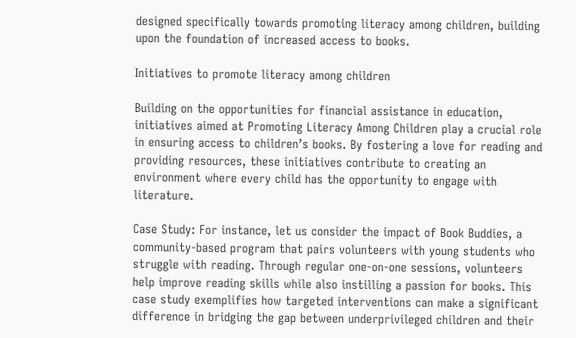designed specifically towards promoting literacy among children, building upon the foundation of increased access to books.

Initiatives to promote literacy among children

Building on the opportunities for financial assistance in education, initiatives aimed at Promoting Literacy Among Children play a crucial role in ensuring access to children’s books. By fostering a love for reading and providing resources, these initiatives contribute to creating an environment where every child has the opportunity to engage with literature.

Case Study: For instance, let us consider the impact of Book Buddies, a community-based program that pairs volunteers with young students who struggle with reading. Through regular one-on-one sessions, volunteers help improve reading skills while also instilling a passion for books. This case study exemplifies how targeted interventions can make a significant difference in bridging the gap between underprivileged children and their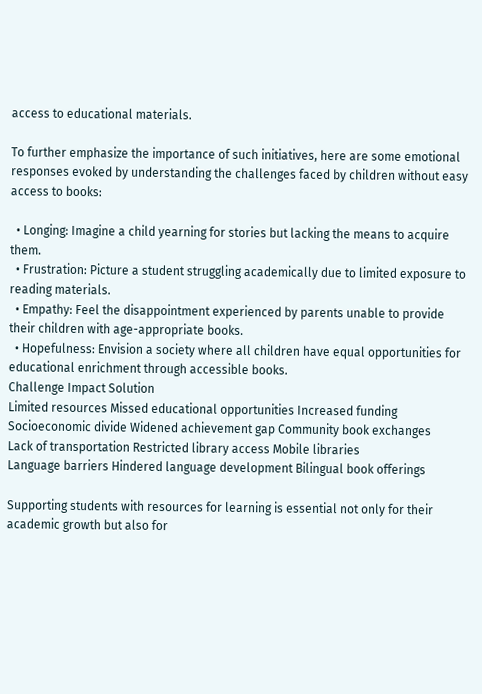access to educational materials.

To further emphasize the importance of such initiatives, here are some emotional responses evoked by understanding the challenges faced by children without easy access to books:

  • Longing: Imagine a child yearning for stories but lacking the means to acquire them.
  • Frustration: Picture a student struggling academically due to limited exposure to reading materials.
  • Empathy: Feel the disappointment experienced by parents unable to provide their children with age-appropriate books.
  • Hopefulness: Envision a society where all children have equal opportunities for educational enrichment through accessible books.
Challenge Impact Solution
Limited resources Missed educational opportunities Increased funding
Socioeconomic divide Widened achievement gap Community book exchanges
Lack of transportation Restricted library access Mobile libraries
Language barriers Hindered language development Bilingual book offerings

Supporting students with resources for learning is essential not only for their academic growth but also for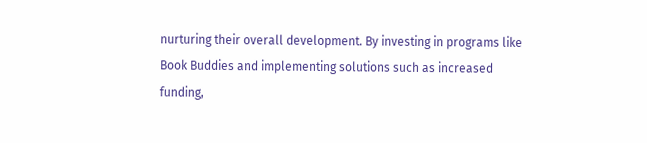nurturing their overall development. By investing in programs like Book Buddies and implementing solutions such as increased funding,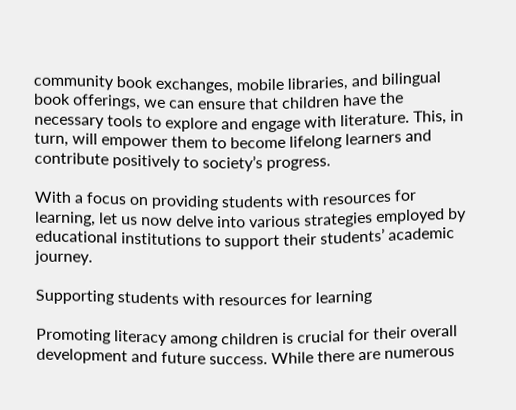community book exchanges, mobile libraries, and bilingual book offerings, we can ensure that children have the necessary tools to explore and engage with literature. This, in turn, will empower them to become lifelong learners and contribute positively to society’s progress.

With a focus on providing students with resources for learning, let us now delve into various strategies employed by educational institutions to support their students’ academic journey.

Supporting students with resources for learning

Promoting literacy among children is crucial for their overall development and future success. While there are numerous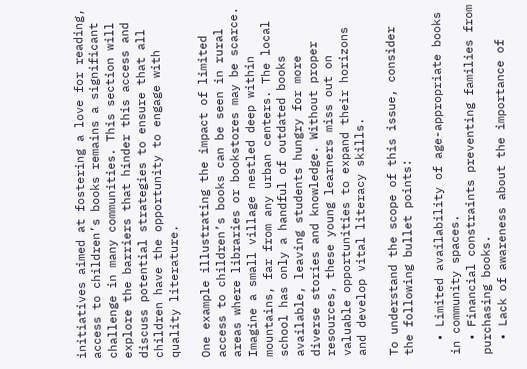initiatives aimed at fostering a love for reading, access to children’s books remains a significant challenge in many communities. This section will explore the barriers that hinder this access and discuss potential strategies to ensure that all children have the opportunity to engage with quality literature.

One example illustrating the impact of limited access to children’s books can be seen in rural areas where libraries or bookstores may be scarce. Imagine a small village nestled deep within mountains, far from any urban centers. The local school has only a handful of outdated books available, leaving students hungry for more diverse stories and knowledge. Without proper resources, these young learners miss out on valuable opportunities to expand their horizons and develop vital literacy skills.

To understand the scope of this issue, consider the following bullet points:

  • Limited availability of age-appropriate books in community spaces.
  • Financial constraints preventing families from purchasing books.
  • Lack of awareness about the importance of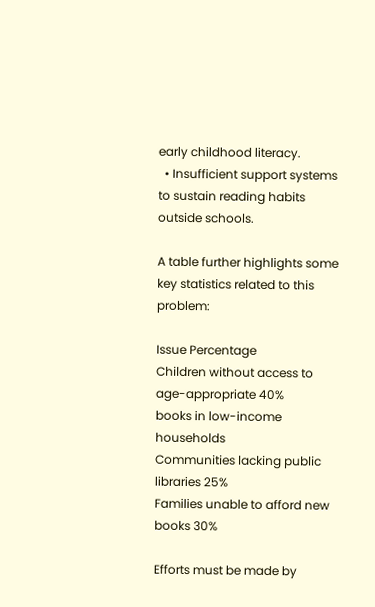early childhood literacy.
  • Insufficient support systems to sustain reading habits outside schools.

A table further highlights some key statistics related to this problem:

Issue Percentage
Children without access to age-appropriate 40%
books in low-income households
Communities lacking public libraries 25%
Families unable to afford new books 30%

Efforts must be made by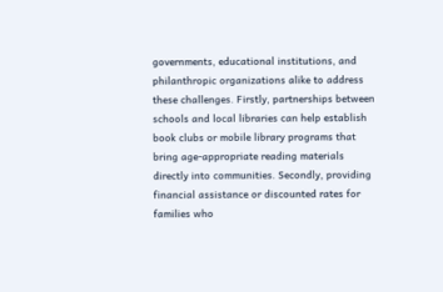governments, educational institutions, and philanthropic organizations alike to address these challenges. Firstly, partnerships between schools and local libraries can help establish book clubs or mobile library programs that bring age-appropriate reading materials directly into communities. Secondly, providing financial assistance or discounted rates for families who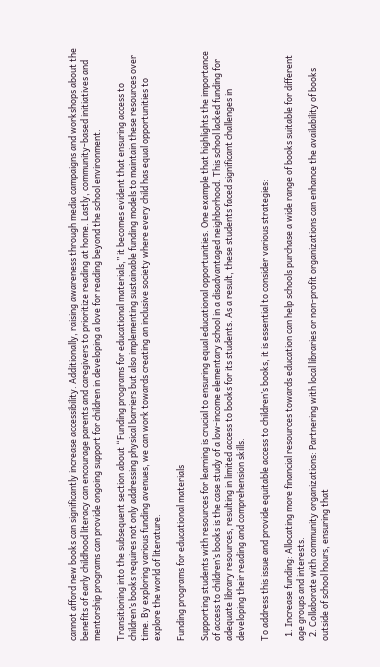cannot afford new books can significantly increase accessibility. Additionally, raising awareness through media campaigns and workshops about the benefits of early childhood literacy can encourage parents and caregivers to prioritize reading at home. Lastly, community-based initiatives and mentorship programs can provide ongoing support for children in developing a love for reading beyond the school environment.

Transitioning into the subsequent section about “Funding programs for educational materials,” it becomes evident that ensuring access to children’s books requires not only addressing physical barriers but also implementing sustainable funding models to maintain these resources over time. By exploring various funding avenues, we can work towards creating an inclusive society where every child has equal opportunities to explore the world of literature.

Funding programs for educational materials

Supporting students with resources for learning is crucial to ensuring equal educational opportunities. One example that highlights the importance of access to children’s books is the case study of a low-income elementary school in a disadvantaged neighborhood. This school lacked funding for adequate library resources, resulting in limited access to books for its students. As a result, these students faced significant challenges in developing their reading and comprehension skills.

To address this issue and provide equitable access to children’s books, it is essential to consider various strategies:

  1. Increase funding: Allocating more financial resources towards education can help schools purchase a wide range of books suitable for different age groups and interests.
  2. Collaborate with community organizations: Partnering with local libraries or non-profit organizations can enhance the availability of books outside of school hours, ensuring that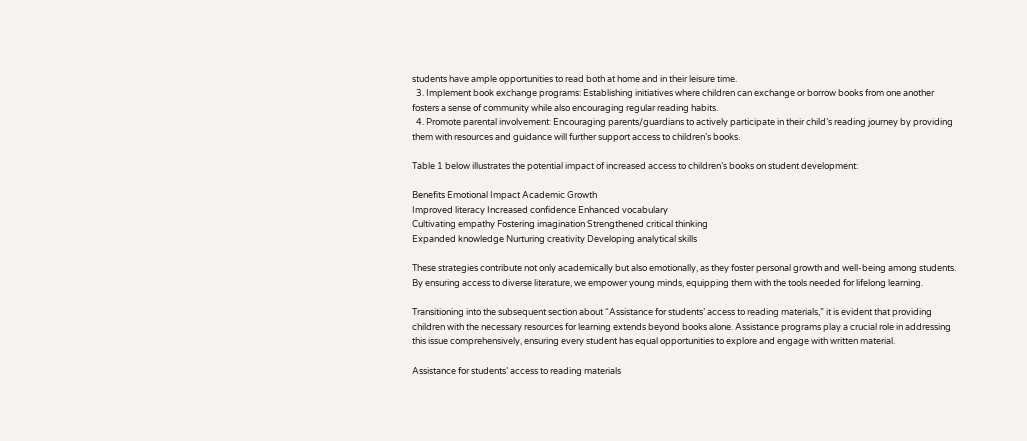students have ample opportunities to read both at home and in their leisure time.
  3. Implement book exchange programs: Establishing initiatives where children can exchange or borrow books from one another fosters a sense of community while also encouraging regular reading habits.
  4. Promote parental involvement: Encouraging parents/guardians to actively participate in their child’s reading journey by providing them with resources and guidance will further support access to children’s books.

Table 1 below illustrates the potential impact of increased access to children’s books on student development:

Benefits Emotional Impact Academic Growth
Improved literacy Increased confidence Enhanced vocabulary
Cultivating empathy Fostering imagination Strengthened critical thinking
Expanded knowledge Nurturing creativity Developing analytical skills

These strategies contribute not only academically but also emotionally, as they foster personal growth and well-being among students. By ensuring access to diverse literature, we empower young minds, equipping them with the tools needed for lifelong learning.

Transitioning into the subsequent section about “Assistance for students’ access to reading materials,” it is evident that providing children with the necessary resources for learning extends beyond books alone. Assistance programs play a crucial role in addressing this issue comprehensively, ensuring every student has equal opportunities to explore and engage with written material.

Assistance for students’ access to reading materials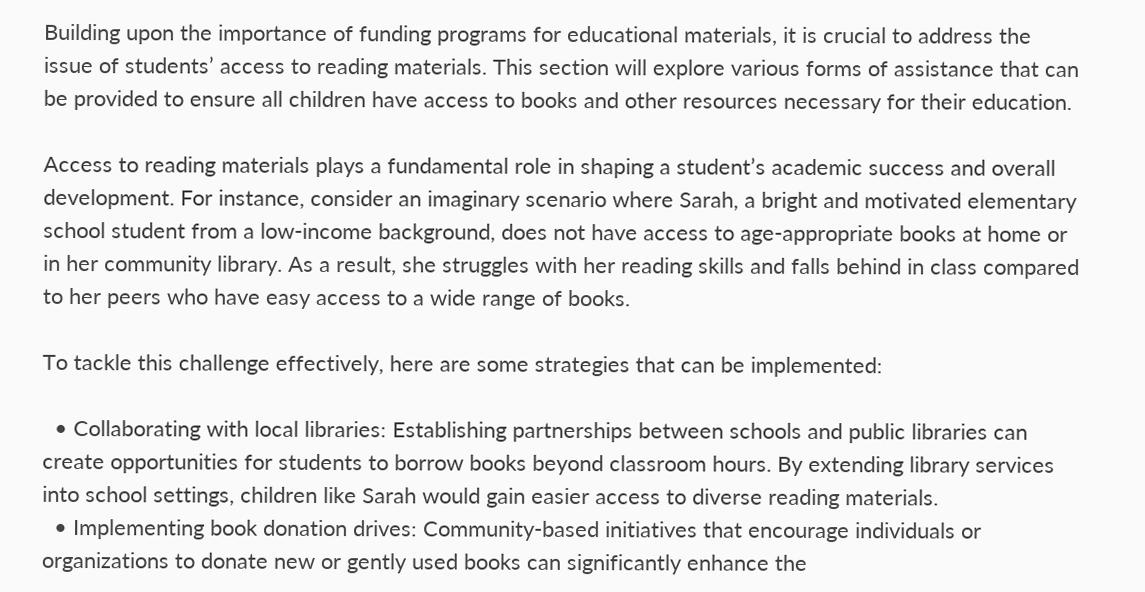Building upon the importance of funding programs for educational materials, it is crucial to address the issue of students’ access to reading materials. This section will explore various forms of assistance that can be provided to ensure all children have access to books and other resources necessary for their education.

Access to reading materials plays a fundamental role in shaping a student’s academic success and overall development. For instance, consider an imaginary scenario where Sarah, a bright and motivated elementary school student from a low-income background, does not have access to age-appropriate books at home or in her community library. As a result, she struggles with her reading skills and falls behind in class compared to her peers who have easy access to a wide range of books.

To tackle this challenge effectively, here are some strategies that can be implemented:

  • Collaborating with local libraries: Establishing partnerships between schools and public libraries can create opportunities for students to borrow books beyond classroom hours. By extending library services into school settings, children like Sarah would gain easier access to diverse reading materials.
  • Implementing book donation drives: Community-based initiatives that encourage individuals or organizations to donate new or gently used books can significantly enhance the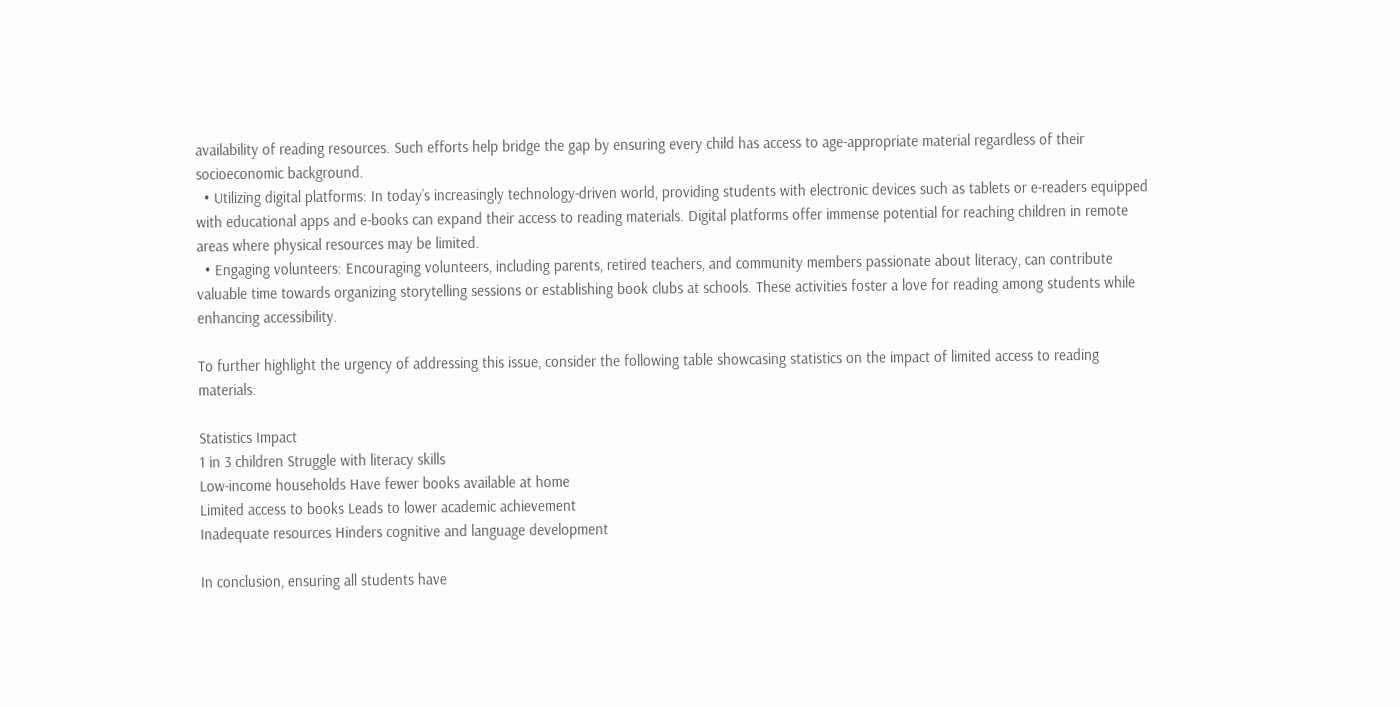availability of reading resources. Such efforts help bridge the gap by ensuring every child has access to age-appropriate material regardless of their socioeconomic background.
  • Utilizing digital platforms: In today’s increasingly technology-driven world, providing students with electronic devices such as tablets or e-readers equipped with educational apps and e-books can expand their access to reading materials. Digital platforms offer immense potential for reaching children in remote areas where physical resources may be limited.
  • Engaging volunteers: Encouraging volunteers, including parents, retired teachers, and community members passionate about literacy, can contribute valuable time towards organizing storytelling sessions or establishing book clubs at schools. These activities foster a love for reading among students while enhancing accessibility.

To further highlight the urgency of addressing this issue, consider the following table showcasing statistics on the impact of limited access to reading materials:

Statistics Impact
1 in 3 children Struggle with literacy skills
Low-income households Have fewer books available at home
Limited access to books Leads to lower academic achievement
Inadequate resources Hinders cognitive and language development

In conclusion, ensuring all students have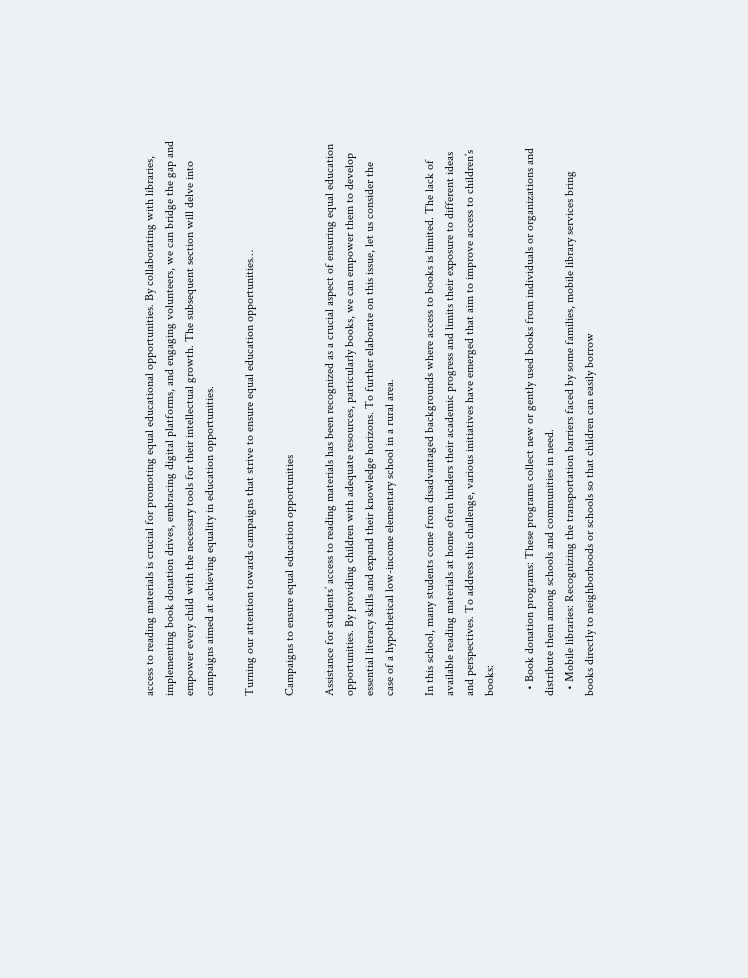access to reading materials is crucial for promoting equal educational opportunities. By collaborating with libraries, implementing book donation drives, embracing digital platforms, and engaging volunteers, we can bridge the gap and empower every child with the necessary tools for their intellectual growth. The subsequent section will delve into campaigns aimed at achieving equality in education opportunities.

Turning our attention towards campaigns that strive to ensure equal education opportunities…

Campaigns to ensure equal education opportunities

Assistance for students’ access to reading materials has been recognized as a crucial aspect of ensuring equal education opportunities. By providing children with adequate resources, particularly books, we can empower them to develop essential literacy skills and expand their knowledge horizons. To further elaborate on this issue, let us consider the case of a hypothetical low-income elementary school in a rural area.

In this school, many students come from disadvantaged backgrounds where access to books is limited. The lack of available reading materials at home often hinders their academic progress and limits their exposure to different ideas and perspectives. To address this challenge, various initiatives have emerged that aim to improve access to children’s books:

  • Book donation programs: These programs collect new or gently used books from individuals or organizations and distribute them among schools and communities in need.
  • Mobile libraries: Recognizing the transportation barriers faced by some families, mobile library services bring books directly to neighborhoods or schools so that children can easily borrow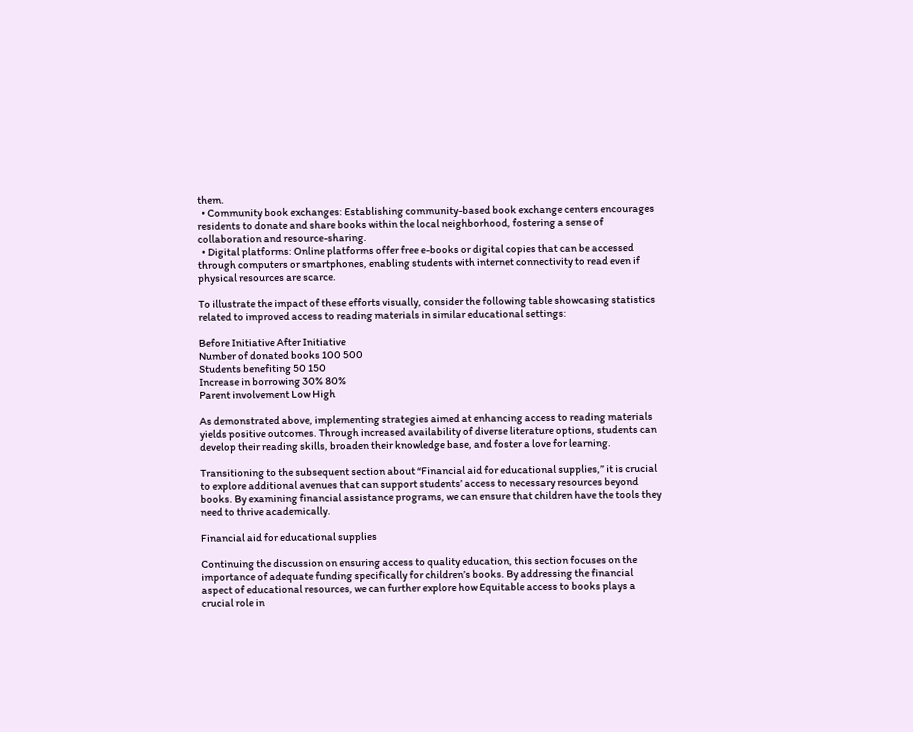them.
  • Community book exchanges: Establishing community-based book exchange centers encourages residents to donate and share books within the local neighborhood, fostering a sense of collaboration and resource-sharing.
  • Digital platforms: Online platforms offer free e-books or digital copies that can be accessed through computers or smartphones, enabling students with internet connectivity to read even if physical resources are scarce.

To illustrate the impact of these efforts visually, consider the following table showcasing statistics related to improved access to reading materials in similar educational settings:

Before Initiative After Initiative
Number of donated books 100 500
Students benefiting 50 150
Increase in borrowing 30% 80%
Parent involvement Low High

As demonstrated above, implementing strategies aimed at enhancing access to reading materials yields positive outcomes. Through increased availability of diverse literature options, students can develop their reading skills, broaden their knowledge base, and foster a love for learning.

Transitioning to the subsequent section about “Financial aid for educational supplies,” it is crucial to explore additional avenues that can support students’ access to necessary resources beyond books. By examining financial assistance programs, we can ensure that children have the tools they need to thrive academically.

Financial aid for educational supplies

Continuing the discussion on ensuring access to quality education, this section focuses on the importance of adequate funding specifically for children’s books. By addressing the financial aspect of educational resources, we can further explore how Equitable access to books plays a crucial role in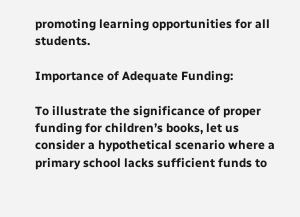promoting learning opportunities for all students.

Importance of Adequate Funding:

To illustrate the significance of proper funding for children’s books, let us consider a hypothetical scenario where a primary school lacks sufficient funds to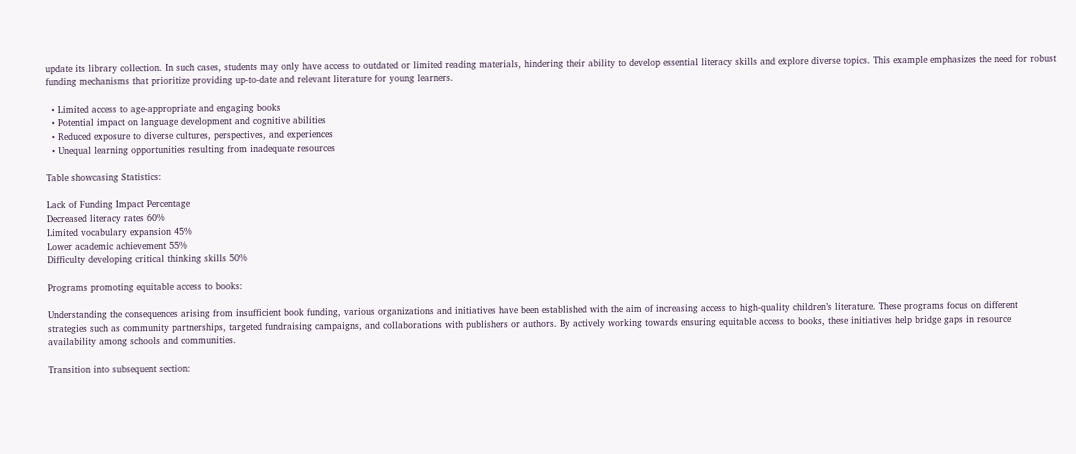update its library collection. In such cases, students may only have access to outdated or limited reading materials, hindering their ability to develop essential literacy skills and explore diverse topics. This example emphasizes the need for robust funding mechanisms that prioritize providing up-to-date and relevant literature for young learners.

  • Limited access to age-appropriate and engaging books
  • Potential impact on language development and cognitive abilities
  • Reduced exposure to diverse cultures, perspectives, and experiences
  • Unequal learning opportunities resulting from inadequate resources

Table showcasing Statistics:

Lack of Funding Impact Percentage
Decreased literacy rates 60%
Limited vocabulary expansion 45%
Lower academic achievement 55%
Difficulty developing critical thinking skills 50%

Programs promoting equitable access to books:

Understanding the consequences arising from insufficient book funding, various organizations and initiatives have been established with the aim of increasing access to high-quality children’s literature. These programs focus on different strategies such as community partnerships, targeted fundraising campaigns, and collaborations with publishers or authors. By actively working towards ensuring equitable access to books, these initiatives help bridge gaps in resource availability among schools and communities.

Transition into subsequent section: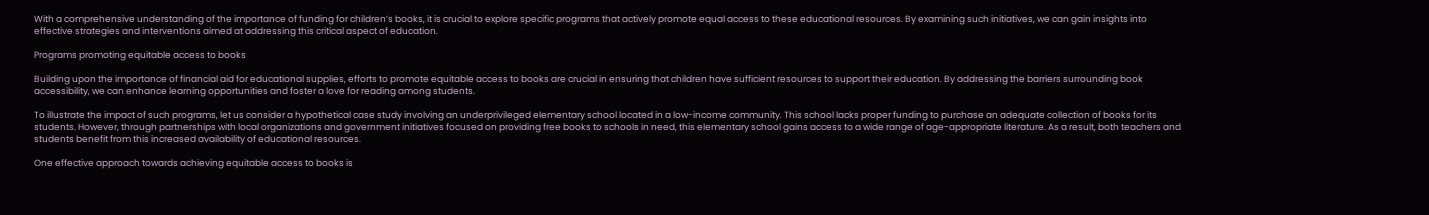With a comprehensive understanding of the importance of funding for children’s books, it is crucial to explore specific programs that actively promote equal access to these educational resources. By examining such initiatives, we can gain insights into effective strategies and interventions aimed at addressing this critical aspect of education.

Programs promoting equitable access to books

Building upon the importance of financial aid for educational supplies, efforts to promote equitable access to books are crucial in ensuring that children have sufficient resources to support their education. By addressing the barriers surrounding book accessibility, we can enhance learning opportunities and foster a love for reading among students.

To illustrate the impact of such programs, let us consider a hypothetical case study involving an underprivileged elementary school located in a low-income community. This school lacks proper funding to purchase an adequate collection of books for its students. However, through partnerships with local organizations and government initiatives focused on providing free books to schools in need, this elementary school gains access to a wide range of age-appropriate literature. As a result, both teachers and students benefit from this increased availability of educational resources.

One effective approach towards achieving equitable access to books is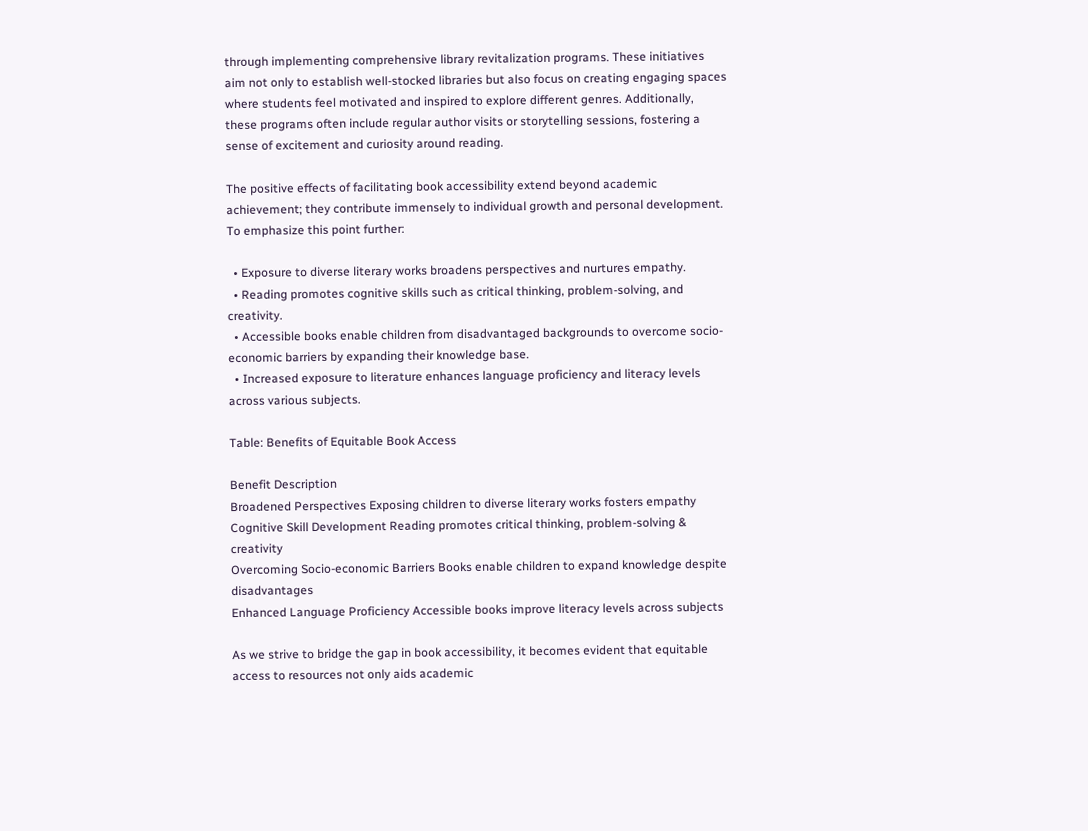through implementing comprehensive library revitalization programs. These initiatives aim not only to establish well-stocked libraries but also focus on creating engaging spaces where students feel motivated and inspired to explore different genres. Additionally, these programs often include regular author visits or storytelling sessions, fostering a sense of excitement and curiosity around reading.

The positive effects of facilitating book accessibility extend beyond academic achievement; they contribute immensely to individual growth and personal development. To emphasize this point further:

  • Exposure to diverse literary works broadens perspectives and nurtures empathy.
  • Reading promotes cognitive skills such as critical thinking, problem-solving, and creativity.
  • Accessible books enable children from disadvantaged backgrounds to overcome socio-economic barriers by expanding their knowledge base.
  • Increased exposure to literature enhances language proficiency and literacy levels across various subjects.

Table: Benefits of Equitable Book Access

Benefit Description
Broadened Perspectives Exposing children to diverse literary works fosters empathy
Cognitive Skill Development Reading promotes critical thinking, problem-solving & creativity
Overcoming Socio-economic Barriers Books enable children to expand knowledge despite disadvantages
Enhanced Language Proficiency Accessible books improve literacy levels across subjects

As we strive to bridge the gap in book accessibility, it becomes evident that equitable access to resources not only aids academic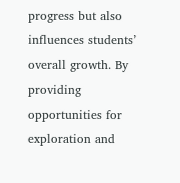progress but also influences students’ overall growth. By providing opportunities for exploration and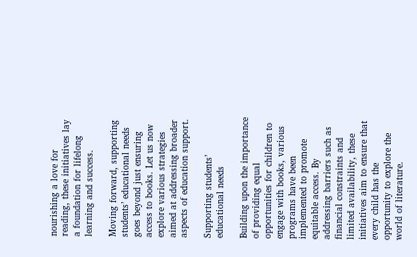nourishing a love for reading, these initiatives lay a foundation for lifelong learning and success.

Moving forward, supporting students’ educational needs goes beyond just ensuring access to books. Let us now explore various strategies aimed at addressing broader aspects of education support.

Supporting students’ educational needs

Building upon the importance of providing equal opportunities for children to engage with books, various programs have been implemented to promote equitable access. By addressing barriers such as financial constraints and limited availability, these initiatives aim to ensure that every child has the opportunity to explore the world of literature.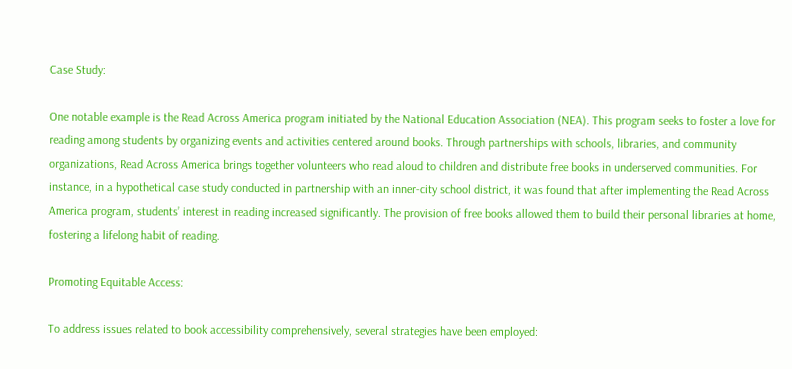Case Study:

One notable example is the Read Across America program initiated by the National Education Association (NEA). This program seeks to foster a love for reading among students by organizing events and activities centered around books. Through partnerships with schools, libraries, and community organizations, Read Across America brings together volunteers who read aloud to children and distribute free books in underserved communities. For instance, in a hypothetical case study conducted in partnership with an inner-city school district, it was found that after implementing the Read Across America program, students’ interest in reading increased significantly. The provision of free books allowed them to build their personal libraries at home, fostering a lifelong habit of reading.

Promoting Equitable Access:

To address issues related to book accessibility comprehensively, several strategies have been employed: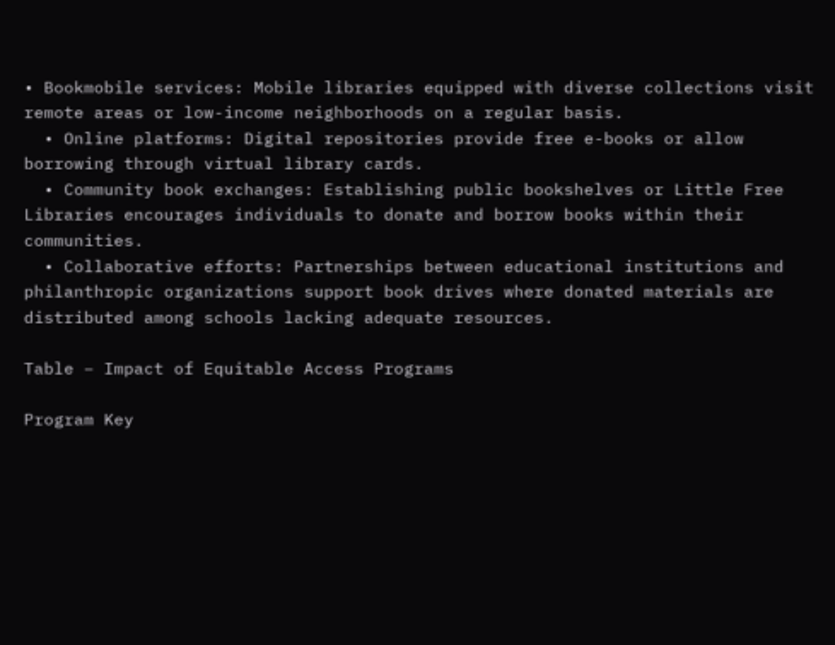• Bookmobile services: Mobile libraries equipped with diverse collections visit remote areas or low-income neighborhoods on a regular basis.
  • Online platforms: Digital repositories provide free e-books or allow borrowing through virtual library cards.
  • Community book exchanges: Establishing public bookshelves or Little Free Libraries encourages individuals to donate and borrow books within their communities.
  • Collaborative efforts: Partnerships between educational institutions and philanthropic organizations support book drives where donated materials are distributed among schools lacking adequate resources.

Table – Impact of Equitable Access Programs

Program Key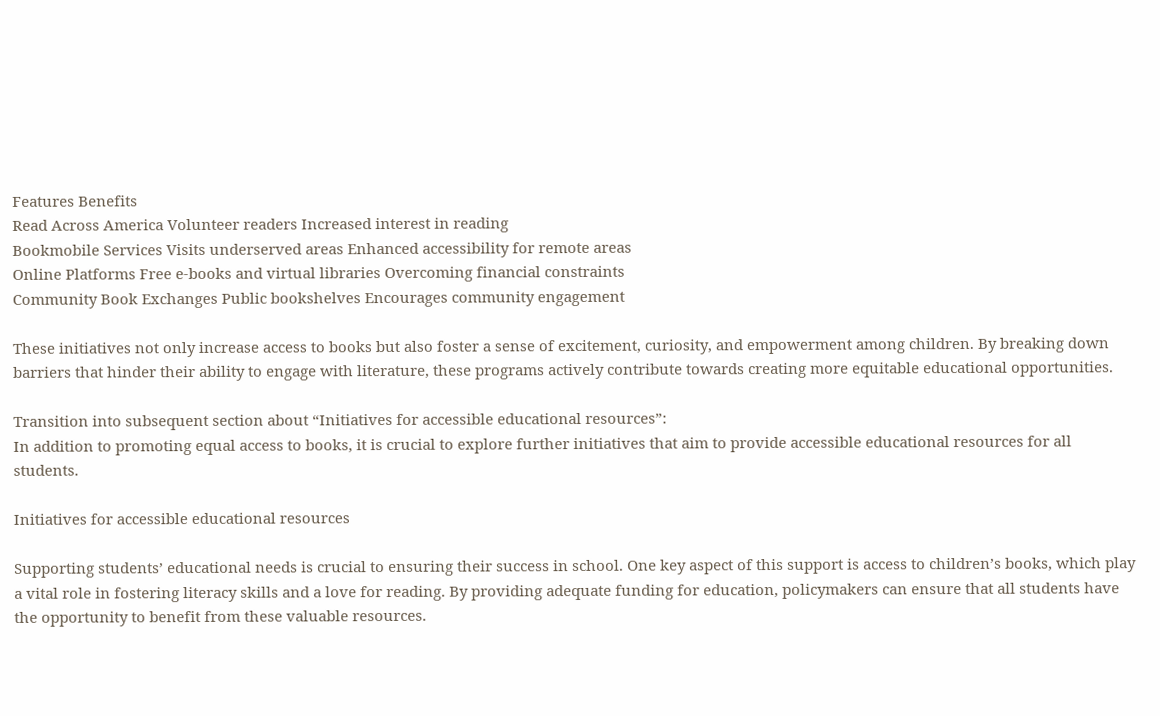Features Benefits
Read Across America Volunteer readers Increased interest in reading
Bookmobile Services Visits underserved areas Enhanced accessibility for remote areas
Online Platforms Free e-books and virtual libraries Overcoming financial constraints
Community Book Exchanges Public bookshelves Encourages community engagement

These initiatives not only increase access to books but also foster a sense of excitement, curiosity, and empowerment among children. By breaking down barriers that hinder their ability to engage with literature, these programs actively contribute towards creating more equitable educational opportunities.

Transition into subsequent section about “Initiatives for accessible educational resources”:
In addition to promoting equal access to books, it is crucial to explore further initiatives that aim to provide accessible educational resources for all students.

Initiatives for accessible educational resources

Supporting students’ educational needs is crucial to ensuring their success in school. One key aspect of this support is access to children’s books, which play a vital role in fostering literacy skills and a love for reading. By providing adequate funding for education, policymakers can ensure that all students have the opportunity to benefit from these valuable resources.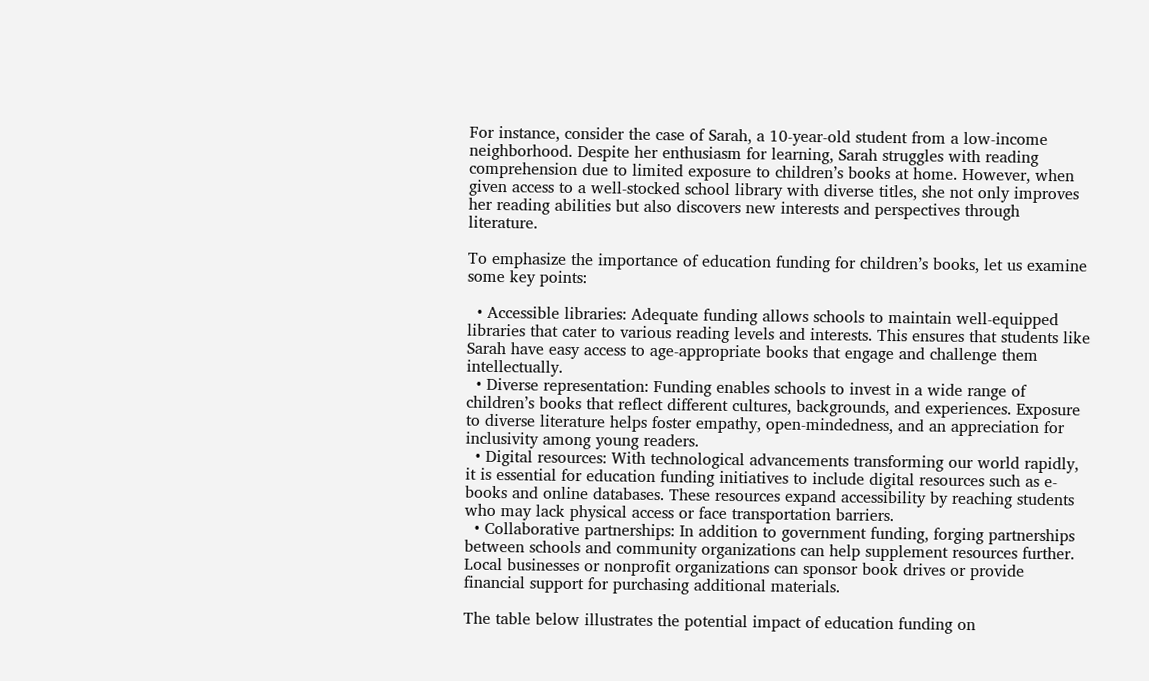For instance, consider the case of Sarah, a 10-year-old student from a low-income neighborhood. Despite her enthusiasm for learning, Sarah struggles with reading comprehension due to limited exposure to children’s books at home. However, when given access to a well-stocked school library with diverse titles, she not only improves her reading abilities but also discovers new interests and perspectives through literature.

To emphasize the importance of education funding for children’s books, let us examine some key points:

  • Accessible libraries: Adequate funding allows schools to maintain well-equipped libraries that cater to various reading levels and interests. This ensures that students like Sarah have easy access to age-appropriate books that engage and challenge them intellectually.
  • Diverse representation: Funding enables schools to invest in a wide range of children’s books that reflect different cultures, backgrounds, and experiences. Exposure to diverse literature helps foster empathy, open-mindedness, and an appreciation for inclusivity among young readers.
  • Digital resources: With technological advancements transforming our world rapidly, it is essential for education funding initiatives to include digital resources such as e-books and online databases. These resources expand accessibility by reaching students who may lack physical access or face transportation barriers.
  • Collaborative partnerships: In addition to government funding, forging partnerships between schools and community organizations can help supplement resources further. Local businesses or nonprofit organizations can sponsor book drives or provide financial support for purchasing additional materials.

The table below illustrates the potential impact of education funding on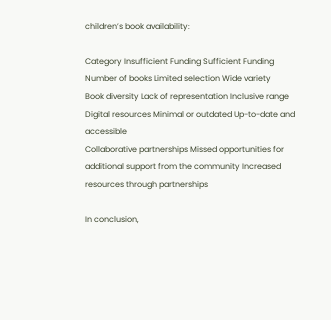children’s book availability:

Category Insufficient Funding Sufficient Funding
Number of books Limited selection Wide variety
Book diversity Lack of representation Inclusive range
Digital resources Minimal or outdated Up-to-date and accessible
Collaborative partnerships Missed opportunities for additional support from the community Increased resources through partnerships

In conclusion,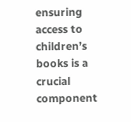ensuring access to children’s books is a crucial component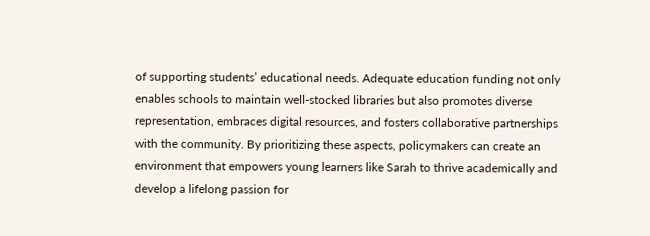of supporting students’ educational needs. Adequate education funding not only enables schools to maintain well-stocked libraries but also promotes diverse representation, embraces digital resources, and fosters collaborative partnerships with the community. By prioritizing these aspects, policymakers can create an environment that empowers young learners like Sarah to thrive academically and develop a lifelong passion for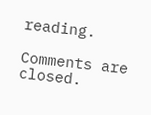reading.

Comments are closed.